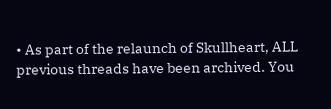• As part of the relaunch of Skullheart, ALL previous threads have been archived. You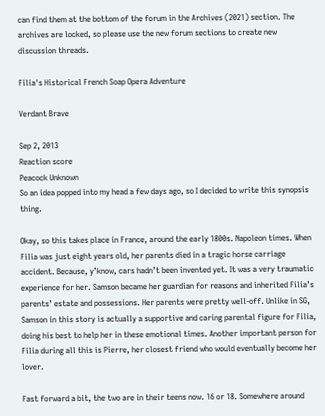can find them at the bottom of the forum in the Archives (2021) section. The archives are locked, so please use the new forum sections to create new discussion threads.

Filia's Historical French Soap Opera Adventure

Verdant Brave

Sep 2, 2013
Reaction score
Peacock Unknown
So an idea popped into my head a few days ago, so I decided to write this synopsis thing.

Okay, so this takes place in France, around the early 1800s. Napoleon times. When Filia was just eight years old, her parents died in a tragic horse carriage accident. Because, y’know, cars hadn’t been invented yet. It was a very traumatic experience for her. Samson became her guardian for reasons and inherited Filia’s parents’ estate and possessions. Her parents were pretty well-off. Unlike in SG, Samson in this story is actually a supportive and caring parental figure for Filia, doing his best to help her in these emotional times. Another important person for Filia during all this is Pierre, her closest friend who would eventually become her lover.

Fast forward a bit, the two are in their teens now. 16 or 18. Somewhere around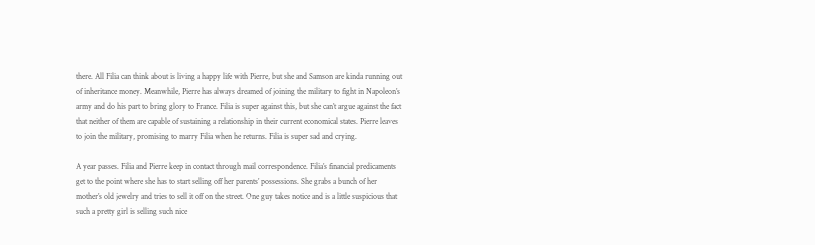there. All Filia can think about is living a happy life with Pierre, but she and Samson are kinda running out of inheritance money. Meanwhile, Pierre has always dreamed of joining the military to fight in Napoleon’s army and do his part to bring glory to France. Filia is super against this, but she can’t argue against the fact that neither of them are capable of sustaining a relationship in their current economical states. Pierre leaves to join the military, promising to marry Filia when he returns. Filia is super sad and crying.

A year passes. Filia and Pierre keep in contact through mail correspondence. Filia’s financial predicaments get to the point where she has to start selling off her parents’ possessions. She grabs a bunch of her mother’s old jewelry and tries to sell it off on the street. One guy takes notice and is a little suspicious that such a pretty girl is selling such nice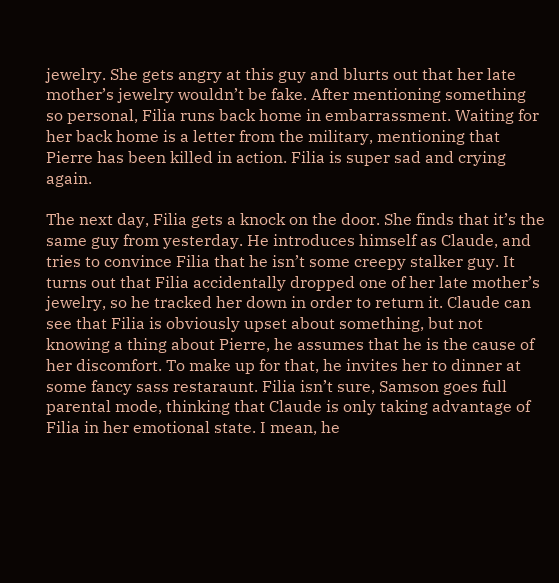jewelry. She gets angry at this guy and blurts out that her late mother’s jewelry wouldn’t be fake. After mentioning something so personal, Filia runs back home in embarrassment. Waiting for her back home is a letter from the military, mentioning that Pierre has been killed in action. Filia is super sad and crying again.

The next day, Filia gets a knock on the door. She finds that it’s the same guy from yesterday. He introduces himself as Claude, and tries to convince Filia that he isn’t some creepy stalker guy. It turns out that Filia accidentally dropped one of her late mother’s jewelry, so he tracked her down in order to return it. Claude can see that Filia is obviously upset about something, but not knowing a thing about Pierre, he assumes that he is the cause of her discomfort. To make up for that, he invites her to dinner at some fancy sass restaraunt. Filia isn’t sure, Samson goes full parental mode, thinking that Claude is only taking advantage of Filia in her emotional state. I mean, he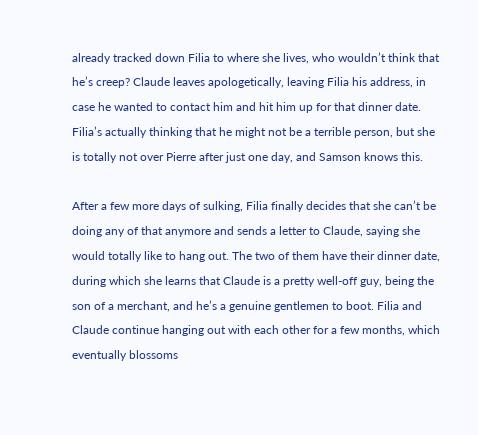already tracked down Filia to where she lives, who wouldn’t think that he’s creep? Claude leaves apologetically, leaving Filia his address, in case he wanted to contact him and hit him up for that dinner date. Filia’s actually thinking that he might not be a terrible person, but she is totally not over Pierre after just one day, and Samson knows this.

After a few more days of sulking, Filia finally decides that she can’t be doing any of that anymore and sends a letter to Claude, saying she would totally like to hang out. The two of them have their dinner date, during which she learns that Claude is a pretty well-off guy, being the son of a merchant, and he’s a genuine gentlemen to boot. Filia and Claude continue hanging out with each other for a few months, which eventually blossoms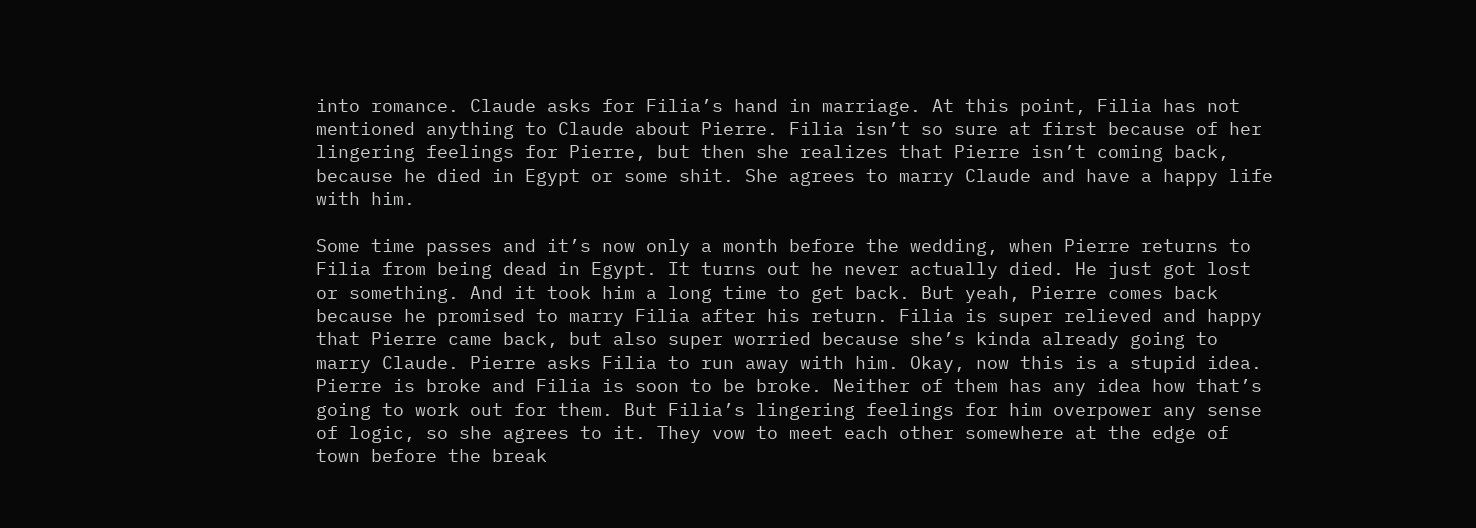into romance. Claude asks for Filia’s hand in marriage. At this point, Filia has not mentioned anything to Claude about Pierre. Filia isn’t so sure at first because of her lingering feelings for Pierre, but then she realizes that Pierre isn’t coming back, because he died in Egypt or some shit. She agrees to marry Claude and have a happy life with him.

Some time passes and it’s now only a month before the wedding, when Pierre returns to Filia from being dead in Egypt. It turns out he never actually died. He just got lost or something. And it took him a long time to get back. But yeah, Pierre comes back because he promised to marry Filia after his return. Filia is super relieved and happy that Pierre came back, but also super worried because she’s kinda already going to marry Claude. Pierre asks Filia to run away with him. Okay, now this is a stupid idea. Pierre is broke and Filia is soon to be broke. Neither of them has any idea how that’s going to work out for them. But Filia’s lingering feelings for him overpower any sense of logic, so she agrees to it. They vow to meet each other somewhere at the edge of town before the break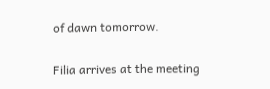of dawn tomorrow.

Filia arrives at the meeting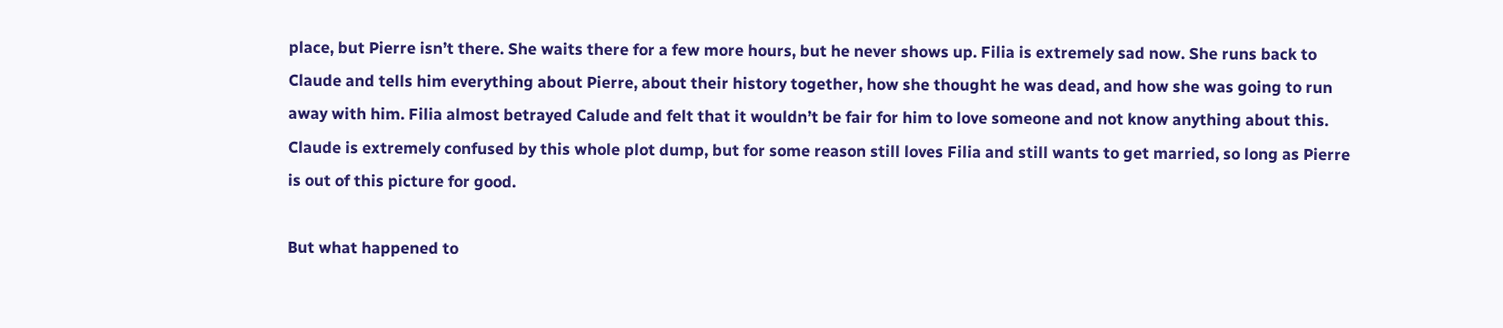place, but Pierre isn’t there. She waits there for a few more hours, but he never shows up. Filia is extremely sad now. She runs back to Claude and tells him everything about Pierre, about their history together, how she thought he was dead, and how she was going to run away with him. Filia almost betrayed Calude and felt that it wouldn’t be fair for him to love someone and not know anything about this. Claude is extremely confused by this whole plot dump, but for some reason still loves Filia and still wants to get married, so long as Pierre is out of this picture for good.

But what happened to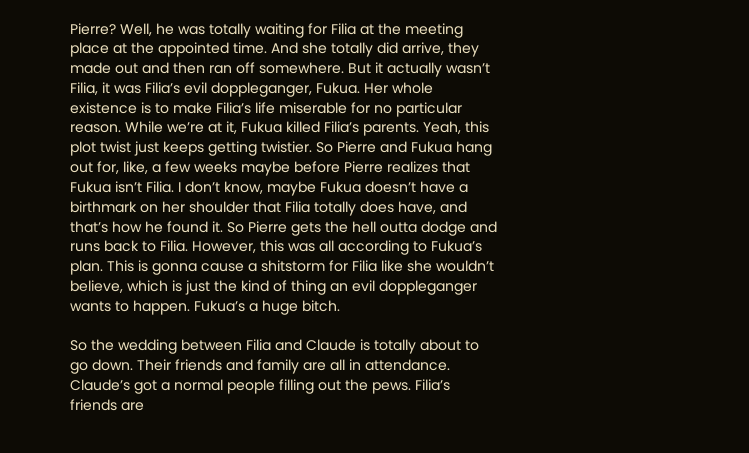Pierre? Well, he was totally waiting for Filia at the meeting place at the appointed time. And she totally did arrive, they made out and then ran off somewhere. But it actually wasn’t Filia, it was Filia’s evil doppleganger, Fukua. Her whole existence is to make Filia’s life miserable for no particular reason. While we’re at it, Fukua killed Filia’s parents. Yeah, this plot twist just keeps getting twistier. So Pierre and Fukua hang out for, like, a few weeks maybe before Pierre realizes that Fukua isn’t Filia. I don’t know, maybe Fukua doesn’t have a birthmark on her shoulder that Filia totally does have, and that’s how he found it. So Pierre gets the hell outta dodge and runs back to Filia. However, this was all according to Fukua’s plan. This is gonna cause a shitstorm for Filia like she wouldn’t believe, which is just the kind of thing an evil doppleganger wants to happen. Fukua’s a huge bitch.

So the wedding between Filia and Claude is totally about to go down. Their friends and family are all in attendance. Claude’s got a normal people filling out the pews. Filia’s friends are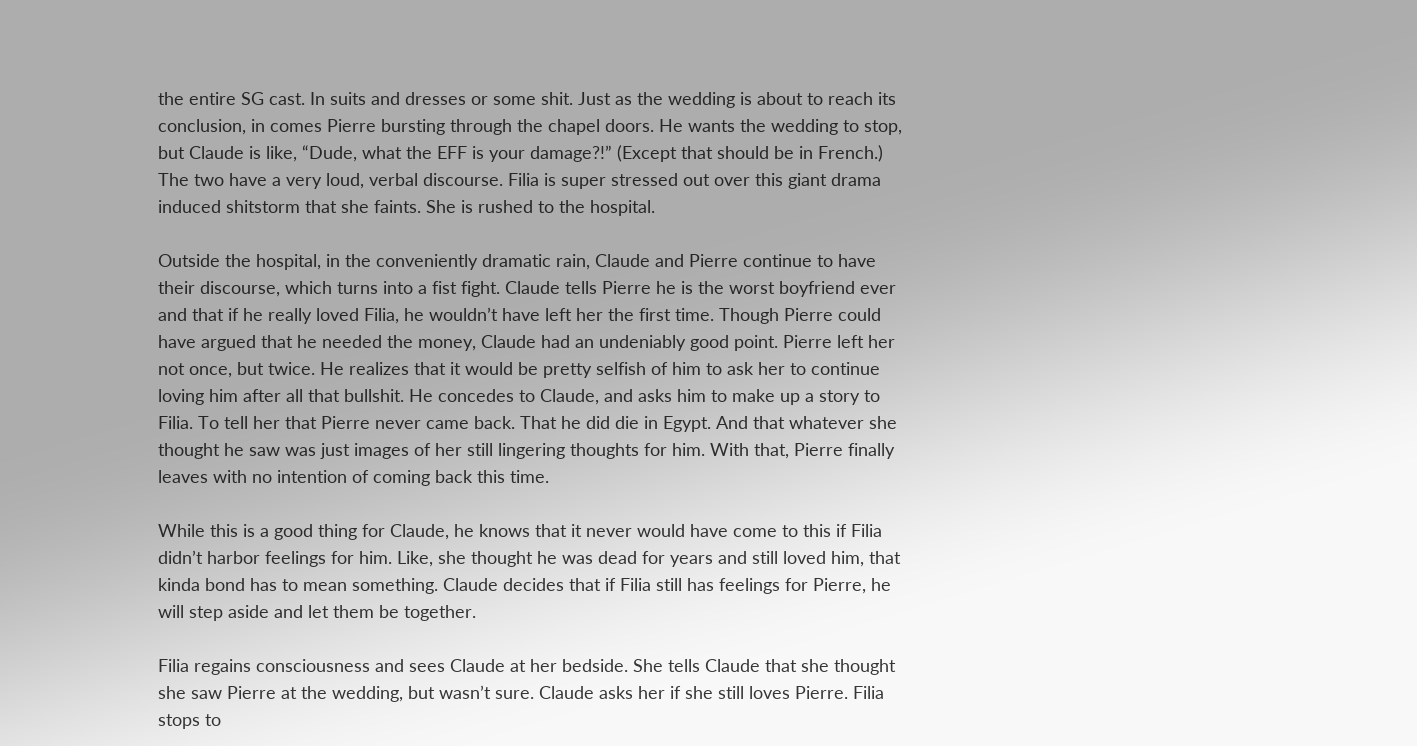the entire SG cast. In suits and dresses or some shit. Just as the wedding is about to reach its conclusion, in comes Pierre bursting through the chapel doors. He wants the wedding to stop, but Claude is like, “Dude, what the EFF is your damage?!” (Except that should be in French.) The two have a very loud, verbal discourse. Filia is super stressed out over this giant drama induced shitstorm that she faints. She is rushed to the hospital.

Outside the hospital, in the conveniently dramatic rain, Claude and Pierre continue to have their discourse, which turns into a fist fight. Claude tells Pierre he is the worst boyfriend ever and that if he really loved Filia, he wouldn’t have left her the first time. Though Pierre could have argued that he needed the money, Claude had an undeniably good point. Pierre left her not once, but twice. He realizes that it would be pretty selfish of him to ask her to continue loving him after all that bullshit. He concedes to Claude, and asks him to make up a story to Filia. To tell her that Pierre never came back. That he did die in Egypt. And that whatever she thought he saw was just images of her still lingering thoughts for him. With that, Pierre finally leaves with no intention of coming back this time.

While this is a good thing for Claude, he knows that it never would have come to this if Filia didn’t harbor feelings for him. Like, she thought he was dead for years and still loved him, that kinda bond has to mean something. Claude decides that if Filia still has feelings for Pierre, he will step aside and let them be together.

Filia regains consciousness and sees Claude at her bedside. She tells Claude that she thought she saw Pierre at the wedding, but wasn’t sure. Claude asks her if she still loves Pierre. Filia stops to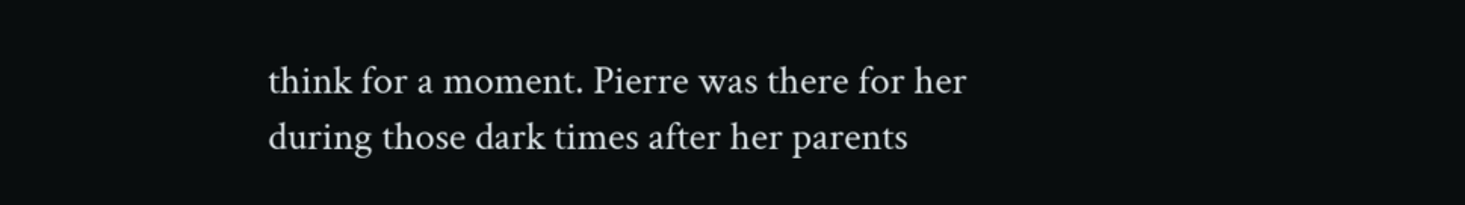think for a moment. Pierre was there for her during those dark times after her parents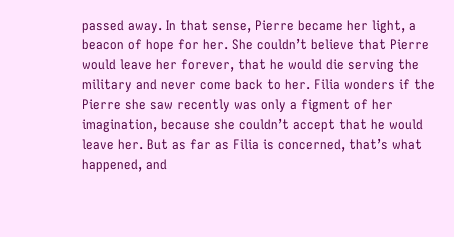passed away. In that sense, Pierre became her light, a beacon of hope for her. She couldn’t believe that Pierre would leave her forever, that he would die serving the military and never come back to her. Filia wonders if the Pierre she saw recently was only a figment of her imagination, because she couldn’t accept that he would leave her. But as far as Filia is concerned, that’s what happened, and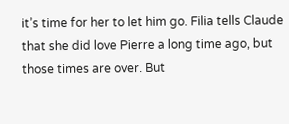it’s time for her to let him go. Filia tells Claude that she did love Pierre a long time ago, but those times are over. But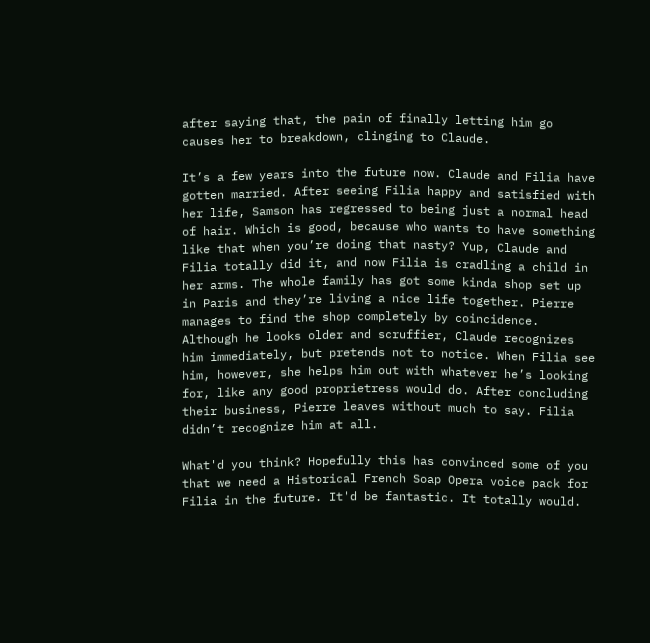after saying that, the pain of finally letting him go causes her to breakdown, clinging to Claude.

It’s a few years into the future now. Claude and Filia have gotten married. After seeing Filia happy and satisfied with her life, Samson has regressed to being just a normal head of hair. Which is good, because who wants to have something like that when you’re doing that nasty? Yup, Claude and Filia totally did it, and now Filia is cradling a child in her arms. The whole family has got some kinda shop set up in Paris and they’re living a nice life together. Pierre manages to find the shop completely by coincidence. Although he looks older and scruffier, Claude recognizes him immediately, but pretends not to notice. When Filia see him, however, she helps him out with whatever he’s looking for, like any good proprietress would do. After concluding their business, Pierre leaves without much to say. Filia didn’t recognize him at all.

What'd you think? Hopefully this has convinced some of you that we need a Historical French Soap Opera voice pack for Filia in the future. It'd be fantastic. It totally would.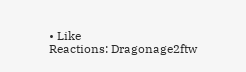• Like
Reactions: Dragonage2ftw